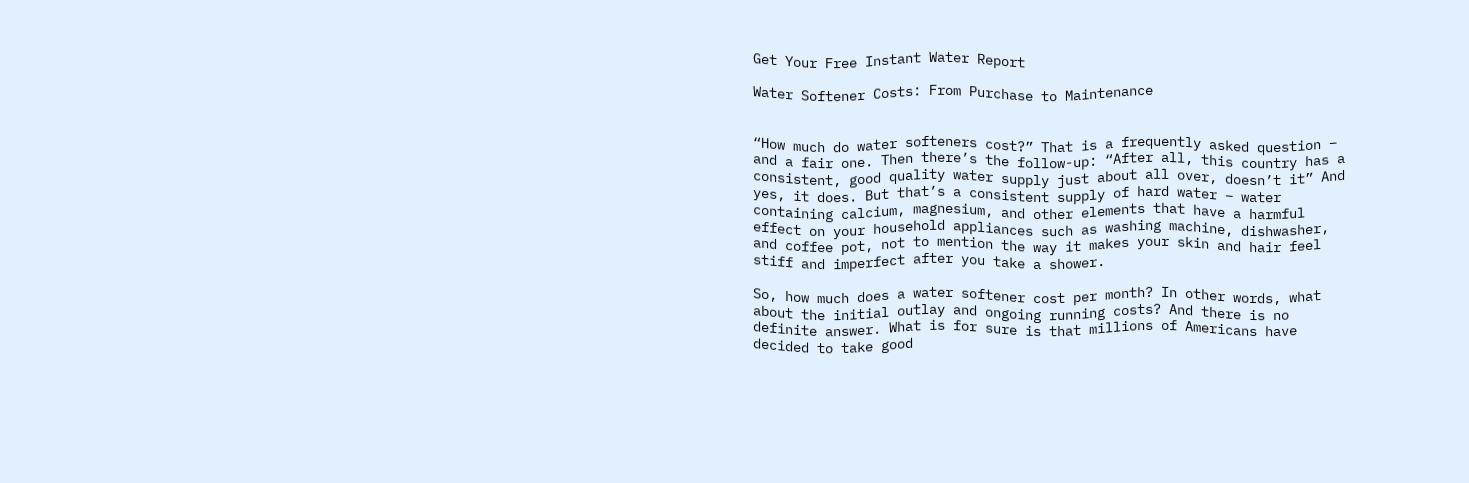Get Your Free Instant Water Report

Water Softener Costs: From Purchase to Maintenance


“How much do water softeners cost?” That is a frequently asked question – and a fair one. Then there’s the follow-up: “After all, this country has a consistent, good quality water supply just about all over, doesn’t it” And yes, it does. But that’s a consistent supply of hard water – water containing calcium, magnesium, and other elements that have a harmful effect on your household appliances such as washing machine, dishwasher, and coffee pot, not to mention the way it makes your skin and hair feel stiff and imperfect after you take a shower.

So, how much does a water softener cost per month? In other words, what about the initial outlay and ongoing running costs? And there is no definite answer. What is for sure is that millions of Americans have decided to take good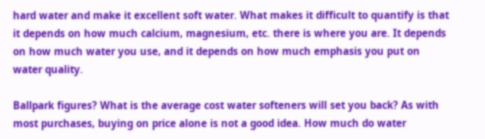hard water and make it excellent soft water. What makes it difficult to quantify is that it depends on how much calcium, magnesium, etc. there is where you are. It depends on how much water you use, and it depends on how much emphasis you put on water quality.

Ballpark figures? What is the average cost water softeners will set you back? As with most purchases, buying on price alone is not a good idea. How much do water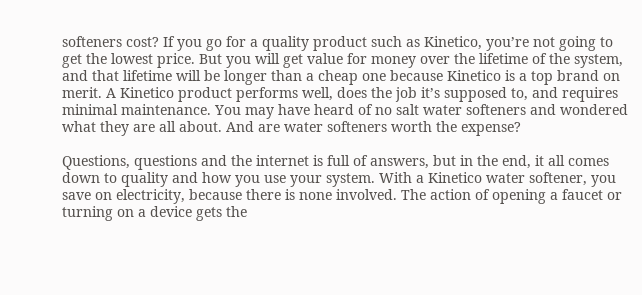softeners cost? If you go for a quality product such as Kinetico, you’re not going to get the lowest price. But you will get value for money over the lifetime of the system, and that lifetime will be longer than a cheap one because Kinetico is a top brand on merit. A Kinetico product performs well, does the job it’s supposed to, and requires minimal maintenance. You may have heard of no salt water softeners and wondered what they are all about. And are water softeners worth the expense?

Questions, questions and the internet is full of answers, but in the end, it all comes down to quality and how you use your system. With a Kinetico water softener, you save on electricity, because there is none involved. The action of opening a faucet or turning on a device gets the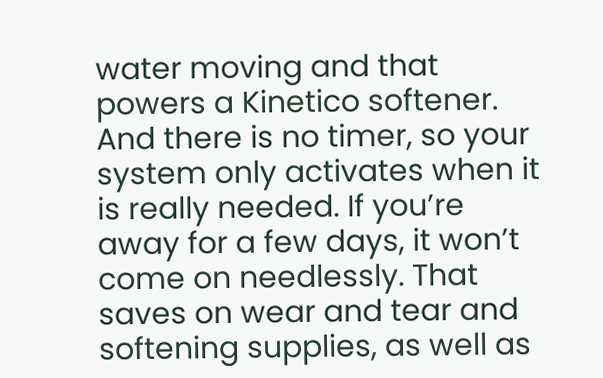water moving and that powers a Kinetico softener. And there is no timer, so your system only activates when it is really needed. If you’re away for a few days, it won’t come on needlessly. That saves on wear and tear and softening supplies, as well as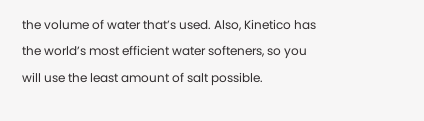the volume of water that’s used. Also, Kinetico has the world’s most efficient water softeners, so you will use the least amount of salt possible.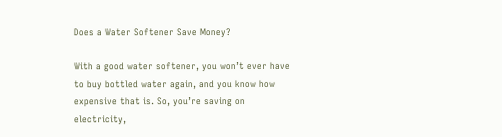Does a Water Softener Save Money?

With a good water softener, you won’t ever have to buy bottled water again, and you know how expensive that is. So, you’re saving on electricity,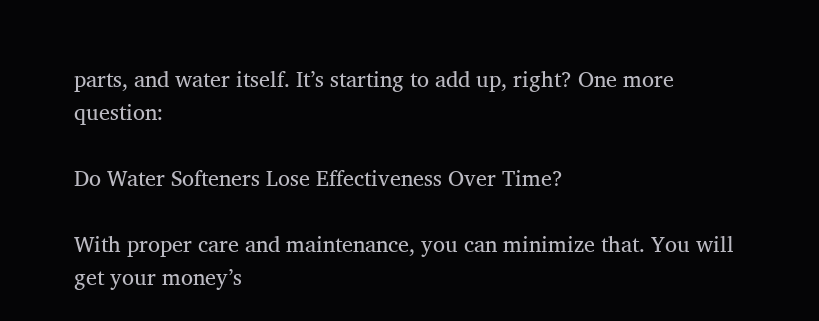parts, and water itself. It’s starting to add up, right? One more question:

Do Water Softeners Lose Effectiveness Over Time?

With proper care and maintenance, you can minimize that. You will get your money’s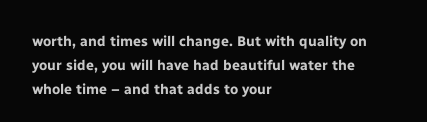worth, and times will change. But with quality on your side, you will have had beautiful water the whole time – and that adds to your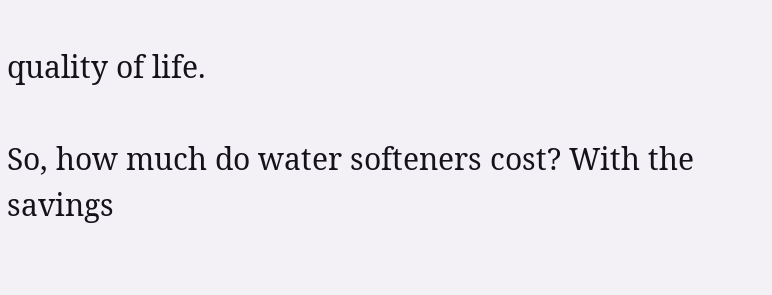quality of life.

So, how much do water softeners cost? With the savings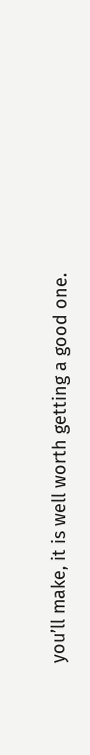you’ll make, it is well worth getting a good one.